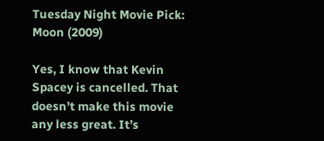Tuesday Night Movie Pick: Moon (2009)

Yes, I know that Kevin Spacey is cancelled. That doesn’t make this movie any less great. It’s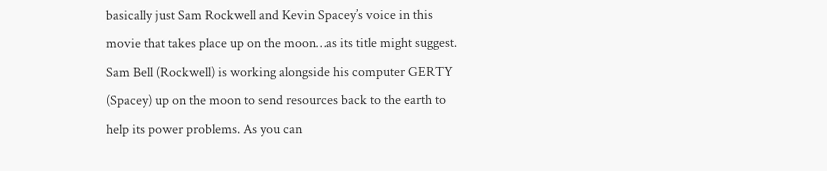basically just Sam Rockwell and Kevin Spacey’s voice in this movie that takes place up on the moon…as its title might suggest. Sam Bell (Rockwell) is working alongside his computer GERTY (Spacey) up on the moon to send resources back to the earth to help its power problems. As you can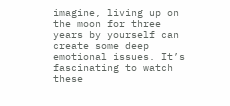imagine, living up on the moon for three years by yourself can create some deep emotional issues. It’s fascinating to watch these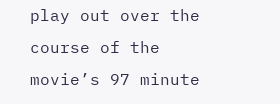play out over the course of the movie’s 97 minute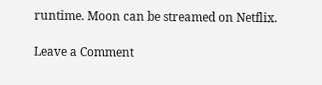runtime. Moon can be streamed on Netflix.

Leave a Comment